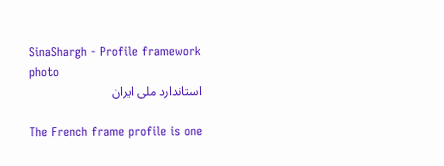SinaShargh - Profile framework photo
استاندارد ملی ایران

The French frame profile is one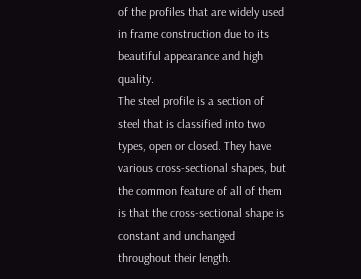of the profiles that are widely used in frame construction due to its beautiful appearance and high quality.
The steel profile is a section of steel that is classified into two types, open or closed. They have various cross-sectional shapes, but the common feature of all of them is that the cross-sectional shape is constant and unchanged throughout their length.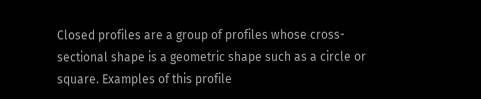Closed profiles are a group of profiles whose cross-sectional shape is a geometric shape such as a circle or square. Examples of this profile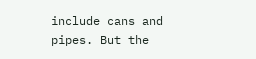include cans and pipes. But the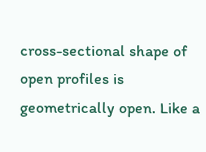cross-sectional shape of open profiles is geometrically open. Like a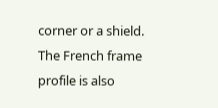corner or a shield. The French frame profile is also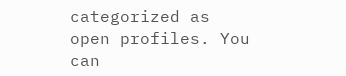categorized as open profiles. You can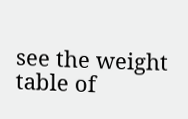see the weight table of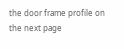the door frame profile on the next page